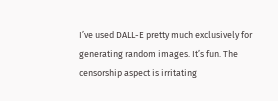I’ve used DALL-E pretty much exclusively for generating random images. It’s fun. The censorship aspect is irritating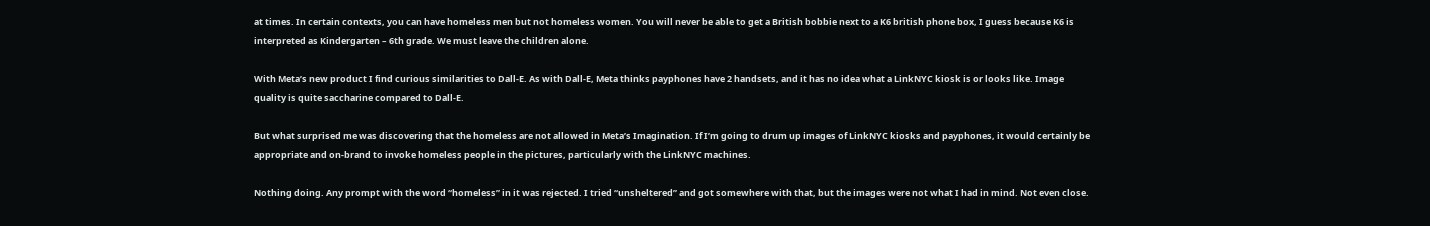at times. In certain contexts, you can have homeless men but not homeless women. You will never be able to get a British bobbie next to a K6 british phone box, I guess because K6 is interpreted as Kindergarten – 6th grade. We must leave the children alone.

With Meta’s new product I find curious similarities to Dall-E. As with Dall-E, Meta thinks payphones have 2 handsets, and it has no idea what a LinkNYC kiosk is or looks like. Image quality is quite saccharine compared to Dall-E.

But what surprised me was discovering that the homeless are not allowed in Meta’s Imagination. If I’m going to drum up images of LinkNYC kiosks and payphones, it would certainly be appropriate and on-brand to invoke homeless people in the pictures, particularly with the LinkNYC machines.

Nothing doing. Any prompt with the word “homeless” in it was rejected. I tried “unsheltered” and got somewhere with that, but the images were not what I had in mind. Not even close.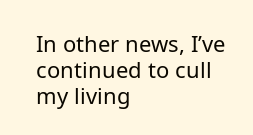In other news, I’ve continued to cull my living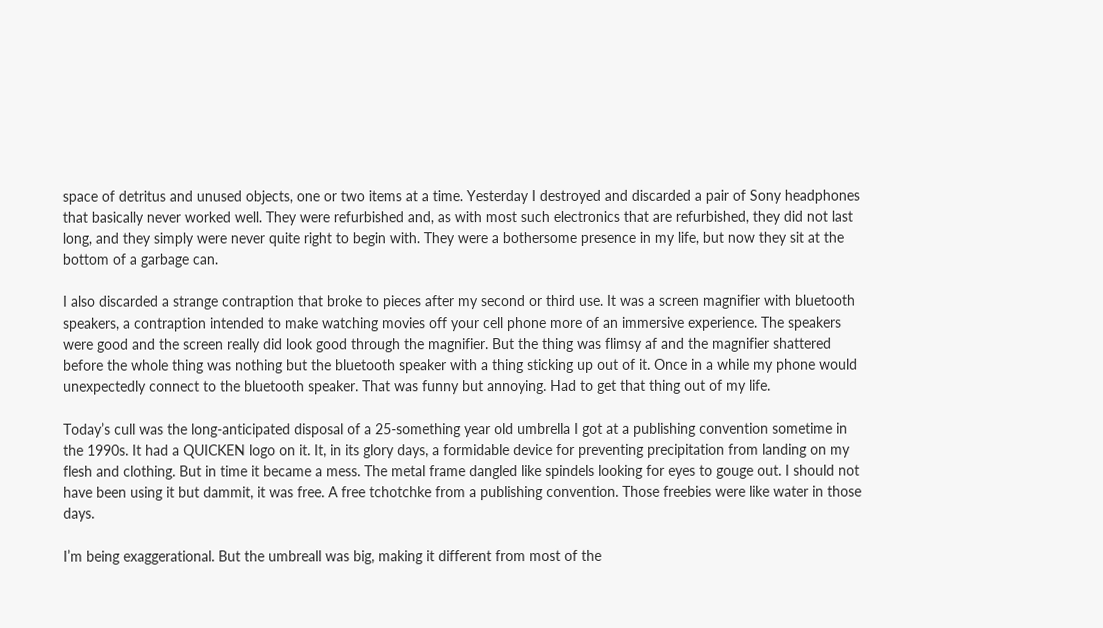space of detritus and unused objects, one or two items at a time. Yesterday I destroyed and discarded a pair of Sony headphones that basically never worked well. They were refurbished and, as with most such electronics that are refurbished, they did not last long, and they simply were never quite right to begin with. They were a bothersome presence in my life, but now they sit at the bottom of a garbage can.

I also discarded a strange contraption that broke to pieces after my second or third use. It was a screen magnifier with bluetooth speakers, a contraption intended to make watching movies off your cell phone more of an immersive experience. The speakers were good and the screen really did look good through the magnifier. But the thing was flimsy af and the magnifier shattered before the whole thing was nothing but the bluetooth speaker with a thing sticking up out of it. Once in a while my phone would unexpectedly connect to the bluetooth speaker. That was funny but annoying. Had to get that thing out of my life.

Today’s cull was the long-anticipated disposal of a 25-something year old umbrella I got at a publishing convention sometime in the 1990s. It had a QUICKEN logo on it. It, in its glory days, a formidable device for preventing precipitation from landing on my flesh and clothing. But in time it became a mess. The metal frame dangled like spindels looking for eyes to gouge out. I should not have been using it but dammit, it was free. A free tchotchke from a publishing convention. Those freebies were like water in those days.

I’m being exaggerational. But the umbreall was big, making it different from most of the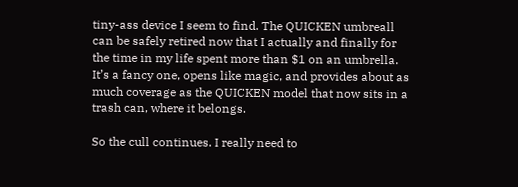tiny-ass device I seem to find. The QUICKEN umbreall can be safely retired now that I actually and finally for the time in my life spent more than $1 on an umbrella. It’s a fancy one, opens like magic, and provides about as much coverage as the QUICKEN model that now sits in a trash can, where it belongs.

So the cull continues. I really need to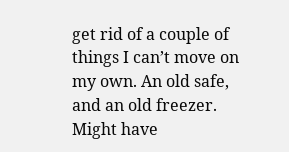get rid of a couple of things I can’t move on my own. An old safe, and an old freezer. Might have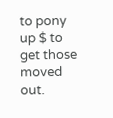to pony up $ to get those moved out.